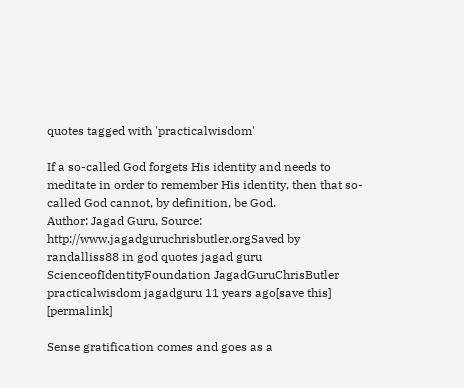quotes tagged with 'practicalwisdom'

If a so-called God forgets His identity and needs to meditate in order to remember His identity, then that so-called God cannot, by definition, be God.
Author: Jagad Guru, Source: http://www.jagadguruchrisbutler.orgSaved by randalliss88 in god quotes jagad guru ScienceofIdentityFoundation JagadGuruChrisButler practicalwisdom jagadguru 11 years ago[save this] [permalink]

Sense gratification comes and goes as a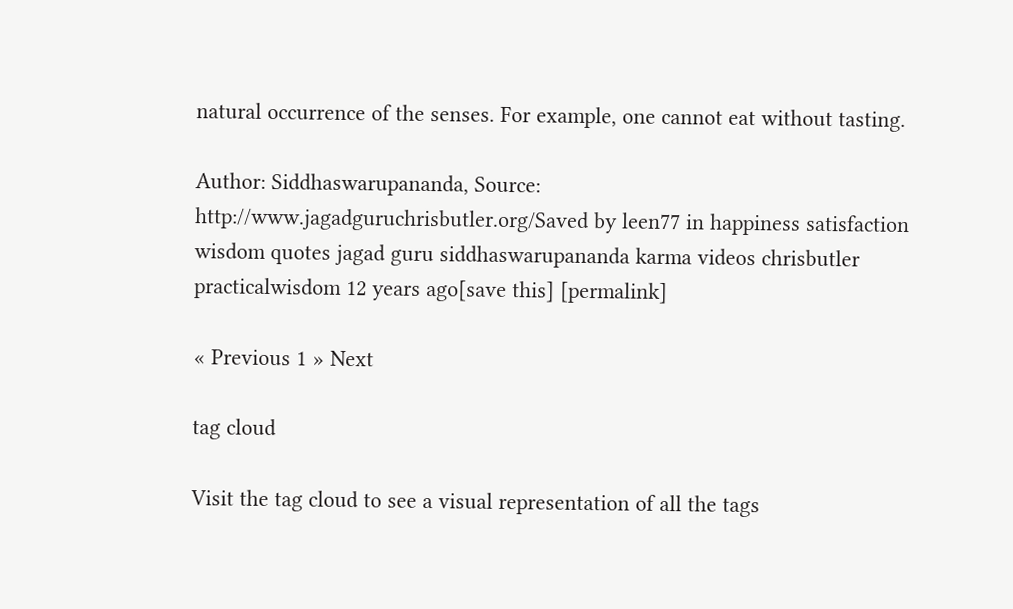natural occurrence of the senses. For example, one cannot eat without tasting.

Author: Siddhaswarupananda, Source: http://www.jagadguruchrisbutler.org/Saved by leen77 in happiness satisfaction wisdom quotes jagad guru siddhaswarupananda karma videos chrisbutler practicalwisdom 12 years ago[save this] [permalink]

« Previous 1 » Next

tag cloud

Visit the tag cloud to see a visual representation of all the tags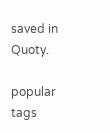saved in Quoty.

popular tags